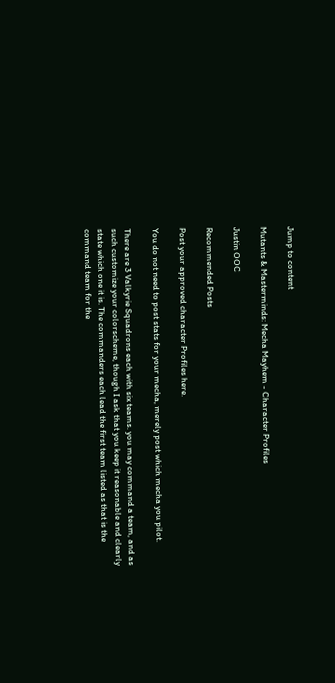Jump to content

Mutants & Masterminds: Mecha Mayhem - Character Profiles

Justin OOC

Recommended Posts

Post your approved character Profiles here.

You do not need to post stats for your mecha, merely post which mecha you pilot.

There are 3 Valkyrie Squadrons each with six teams. you may command a team, and as such customize your colorscheme, though I ask that you keep it reasonable and clearly state which one it is. The commanders each lead the first team listed as that is the command team for the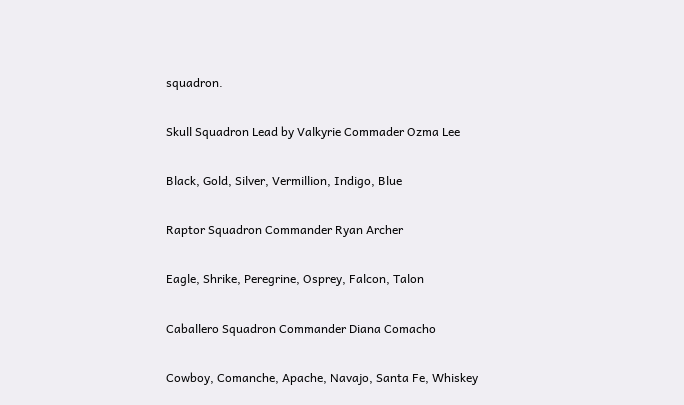squadron.

Skull Squadron Lead by Valkyrie Commader Ozma Lee

Black, Gold, Silver, Vermillion, Indigo, Blue

Raptor Squadron Commander Ryan Archer

Eagle, Shrike, Peregrine, Osprey, Falcon, Talon

Caballero Squadron Commander Diana Comacho

Cowboy, Comanche, Apache, Navajo, Santa Fe, Whiskey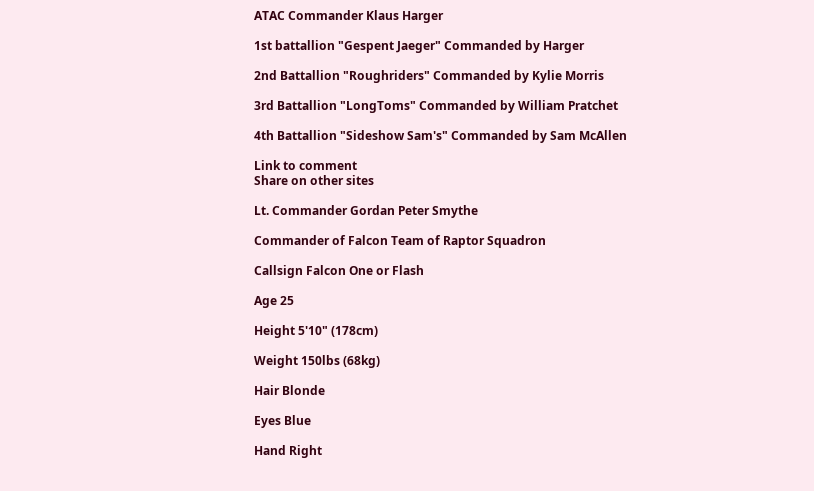ATAC Commander Klaus Harger

1st battallion "Gespent Jaeger" Commanded by Harger

2nd Battallion "Roughriders" Commanded by Kylie Morris

3rd Battallion "LongToms" Commanded by William Pratchet

4th Battallion "Sideshow Sam's" Commanded by Sam McAllen

Link to comment
Share on other sites

Lt. Commander Gordan Peter Smythe

Commander of Falcon Team of Raptor Squadron

Callsign Falcon One or Flash

Age 25

Height 5'10" (178cm)

Weight 150lbs (68kg)

Hair Blonde

Eyes Blue

Hand Right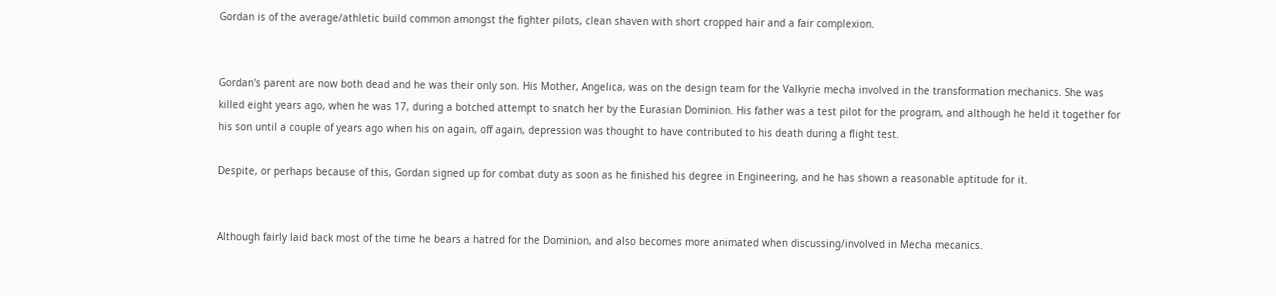Gordan is of the average/athletic build common amongst the fighter pilots, clean shaven with short cropped hair and a fair complexion.


Gordan's parent are now both dead and he was their only son. His Mother, Angelica, was on the design team for the Valkyrie mecha involved in the transformation mechanics. She was killed eight years ago, when he was 17, during a botched attempt to snatch her by the Eurasian Dominion. His father was a test pilot for the program, and although he held it together for his son until a couple of years ago when his on again, off again, depression was thought to have contributed to his death during a flight test.

Despite, or perhaps because of this, Gordan signed up for combat duty as soon as he finished his degree in Engineering, and he has shown a reasonable aptitude for it.


Although fairly laid back most of the time he bears a hatred for the Dominion, and also becomes more animated when discussing/involved in Mecha mecanics.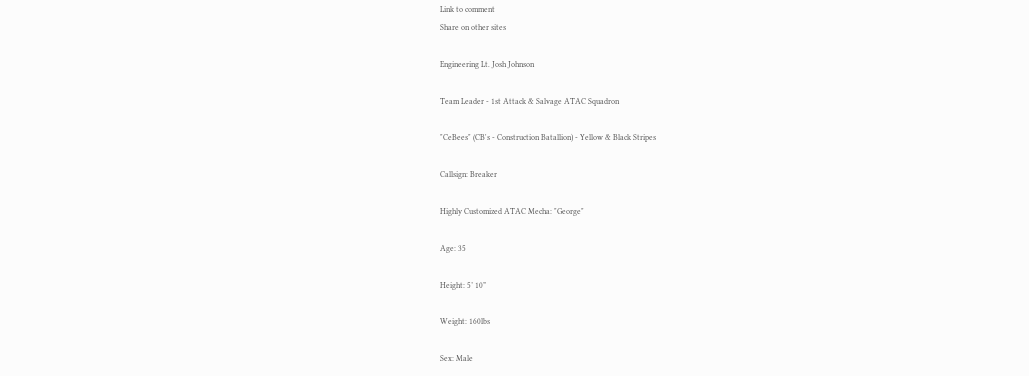Link to comment
Share on other sites

Engineering Lt. Josh Johnson

Team Leader - 1st Attack & Salvage ATAC Squadron

"CeBees" (CB's - Construction Batallion) - Yellow & Black Stripes

Callsign: Breaker

Highly Customized ATAC Mecha: "George"

Age: 35

Height: 5’ 10”

Weight: 160lbs

Sex: Male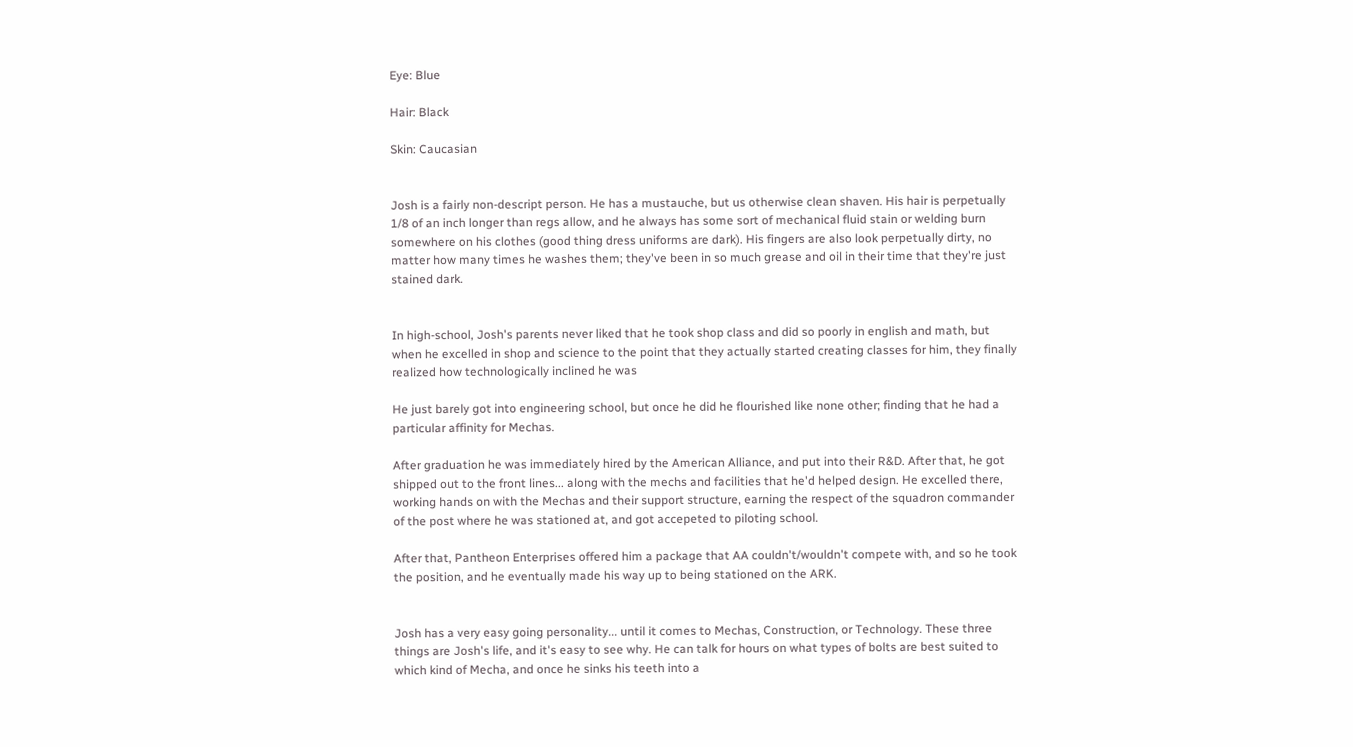Eye: Blue

Hair: Black

Skin: Caucasian


Josh is a fairly non-descript person. He has a mustauche, but us otherwise clean shaven. His hair is perpetually 1/8 of an inch longer than regs allow, and he always has some sort of mechanical fluid stain or welding burn somewhere on his clothes (good thing dress uniforms are dark). His fingers are also look perpetually dirty, no matter how many times he washes them; they've been in so much grease and oil in their time that they're just stained dark.


In high-school, Josh's parents never liked that he took shop class and did so poorly in english and math, but when he excelled in shop and science to the point that they actually started creating classes for him, they finally realized how technologically inclined he was

He just barely got into engineering school, but once he did he flourished like none other; finding that he had a particular affinity for Mechas.

After graduation he was immediately hired by the American Alliance, and put into their R&D. After that, he got shipped out to the front lines... along with the mechs and facilities that he'd helped design. He excelled there, working hands on with the Mechas and their support structure, earning the respect of the squadron commander of the post where he was stationed at, and got accepeted to piloting school.

After that, Pantheon Enterprises offered him a package that AA couldn't/wouldn't compete with, and so he took the position, and he eventually made his way up to being stationed on the ARK.


Josh has a very easy going personality... until it comes to Mechas, Construction, or Technology. These three things are Josh's life, and it's easy to see why. He can talk for hours on what types of bolts are best suited to which kind of Mecha, and once he sinks his teeth into a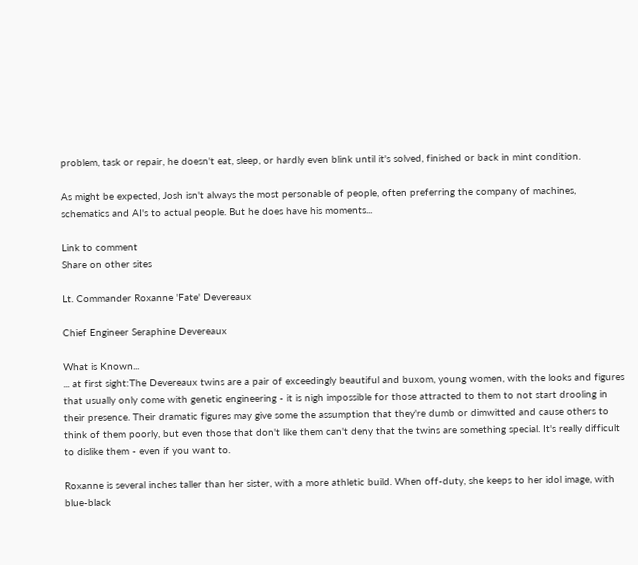problem, task or repair, he doesn't eat, sleep, or hardly even blink until it's solved, finished or back in mint condition.

As might be expected, Josh isn't always the most personable of people, often preferring the company of machines, schematics and AI's to actual people. But he does have his moments...

Link to comment
Share on other sites

Lt. Commander Roxanne 'Fate' Devereaux

Chief Engineer Seraphine Devereaux

What is Known...
... at first sight:The Devereaux twins are a pair of exceedingly beautiful and buxom, young women, with the looks and figures that usually only come with genetic engineering - it is nigh impossible for those attracted to them to not start drooling in their presence. Their dramatic figures may give some the assumption that they're dumb or dimwitted and cause others to think of them poorly, but even those that don't like them can't deny that the twins are something special. It's really difficult to dislike them - even if you want to.

Roxanne is several inches taller than her sister, with a more athletic build. When off-duty, she keeps to her idol image, with blue-black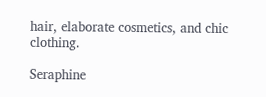hair, elaborate cosmetics, and chic clothing.

Seraphine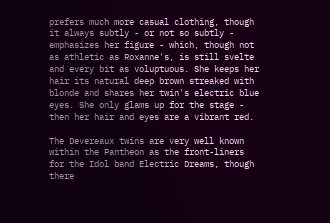prefers much more casual clothing, though it always subtly - or not so subtly - emphasizes her figure - which, though not as athletic as Roxanne's, is still svelte and every bit as voluptuous. She keeps her hair its natural deep brown streaked with blonde and shares her twin's electric blue eyes. She only glams up for the stage - then her hair and eyes are a vibrant red.

The Devereaux twins are very well known within the Pantheon as the front-liners for the Idol band Electric Dreams, though there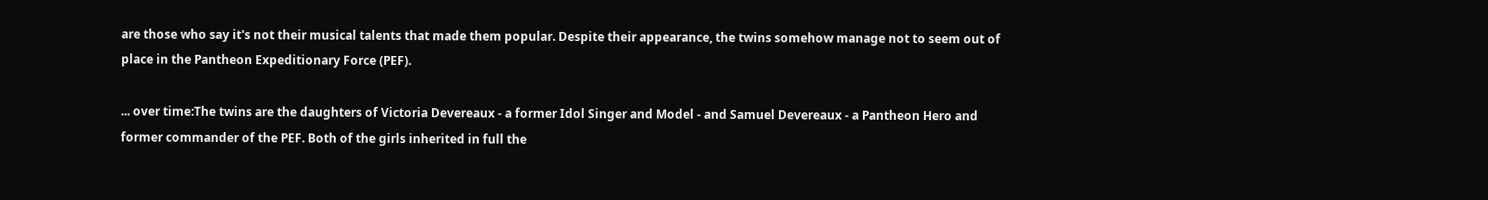are those who say it's not their musical talents that made them popular. Despite their appearance, the twins somehow manage not to seem out of place in the Pantheon Expeditionary Force (PEF).

... over time:The twins are the daughters of Victoria Devereaux - a former Idol Singer and Model - and Samuel Devereaux - a Pantheon Hero and former commander of the PEF. Both of the girls inherited in full the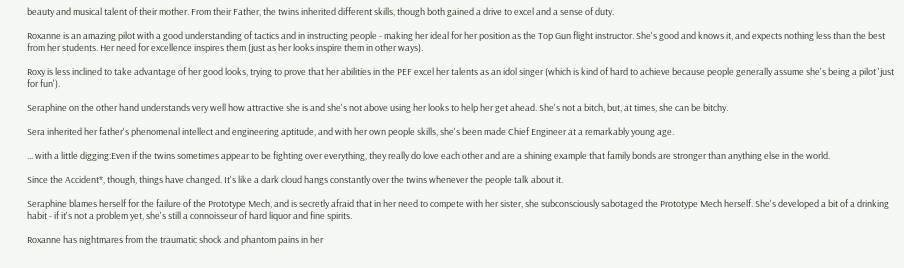beauty and musical talent of their mother. From their Father, the twins inherited different skills, though both gained a drive to excel and a sense of duty.

Roxanne is an amazing pilot with a good understanding of tactics and in instructing people - making her ideal for her position as the Top Gun flight instructor. She's good and knows it, and expects nothing less than the best from her students. Her need for excellence inspires them (just as her looks inspire them in other ways).

Roxy is less inclined to take advantage of her good looks, trying to prove that her abilities in the PEF excel her talents as an idol singer (which is kind of hard to achieve because people generally assume she's being a pilot 'just for fun').

Seraphine on the other hand understands very well how attractive she is and she's not above using her looks to help her get ahead. She's not a bitch, but, at times, she can be bitchy.

Sera inherited her father's phenomenal intellect and engineering aptitude, and with her own people skills, she's been made Chief Engineer at a remarkably young age.

... with a little digging:Even if the twins sometimes appear to be fighting over everything, they really do love each other and are a shining example that family bonds are stronger than anything else in the world.

Since the Accident*, though, things have changed. It's like a dark cloud hangs constantly over the twins whenever the people talk about it.

Seraphine blames herself for the failure of the Prototype Mech, and is secretly afraid that in her need to compete with her sister, she subconsciously sabotaged the Prototype Mech herself. She's developed a bit of a drinking habit - if it's not a problem yet, she's still a connoisseur of hard liquor and fine spirits.

Roxanne has nightmares from the traumatic shock and phantom pains in her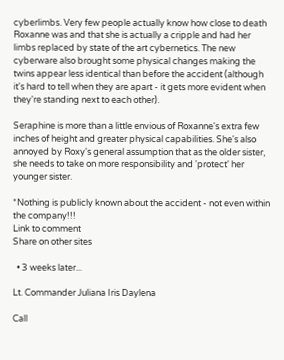cyberlimbs. Very few people actually know how close to death Roxanne was and that she is actually a cripple and had her limbs replaced by state of the art cybernetics. The new cyberware also brought some physical changes making the twins appear less identical than before the accident (although it's hard to tell when they are apart - it gets more evident when they're standing next to each other).

Seraphine is more than a little envious of Roxanne's extra few inches of height and greater physical capabilities. She's also annoyed by Roxy's general assumption that as the older sister, she needs to take on more responsibility and 'protect' her younger sister.

*Nothing is publicly known about the accident - not even within the company!!!
Link to comment
Share on other sites

  • 3 weeks later...

Lt. Commander Juliana Iris Daylena

Call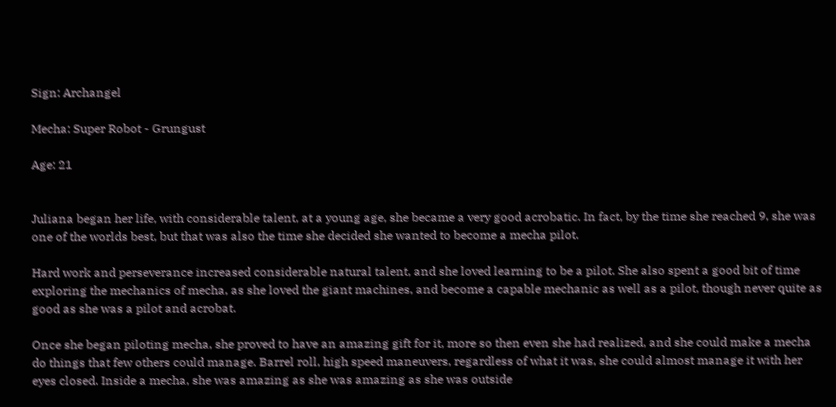Sign: Archangel

Mecha: Super Robot - Grungust

Age: 21


Juliana began her life, with considerable talent, at a young age, she became a very good acrobatic. In fact, by the time she reached 9, she was one of the worlds best, but that was also the time she decided she wanted to become a mecha pilot.

Hard work and perseverance increased considerable natural talent, and she loved learning to be a pilot. She also spent a good bit of time exploring the mechanics of mecha, as she loved the giant machines, and become a capable mechanic as well as a pilot, though never quite as good as she was a pilot and acrobat.

Once she began piloting mecha, she proved to have an amazing gift for it, more so then even she had realized, and she could make a mecha do things that few others could manage. Barrel roll, high speed maneuvers, regardless of what it was, she could almost manage it with her eyes closed. Inside a mecha, she was amazing as she was amazing as she was outside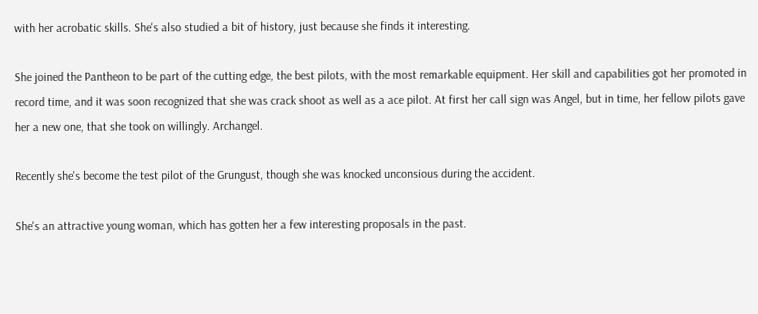with her acrobatic skills. She's also studied a bit of history, just because she finds it interesting.

She joined the Pantheon to be part of the cutting edge, the best pilots, with the most remarkable equipment. Her skill and capabilities got her promoted in record time, and it was soon recognized that she was crack shoot as well as a ace pilot. At first her call sign was Angel, but in time, her fellow pilots gave her a new one, that she took on willingly. Archangel.

Recently she's become the test pilot of the Grungust, though she was knocked unconsious during the accident.

She's an attractive young woman, which has gotten her a few interesting proposals in the past.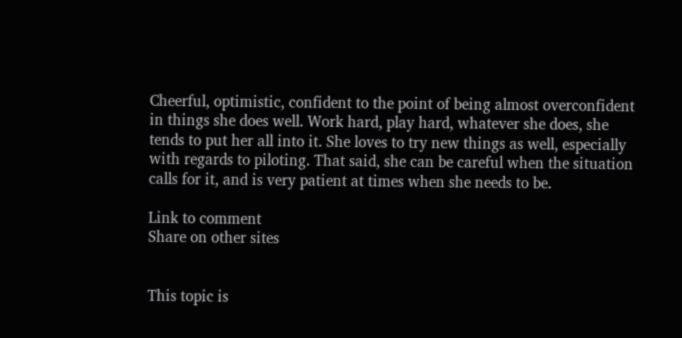Cheerful, optimistic, confident to the point of being almost overconfident in things she does well. Work hard, play hard, whatever she does, she tends to put her all into it. She loves to try new things as well, especially with regards to piloting. That said, she can be careful when the situation calls for it, and is very patient at times when she needs to be.

Link to comment
Share on other sites


This topic is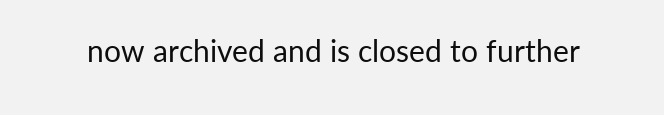now archived and is closed to further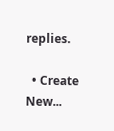replies.

  • Create New...